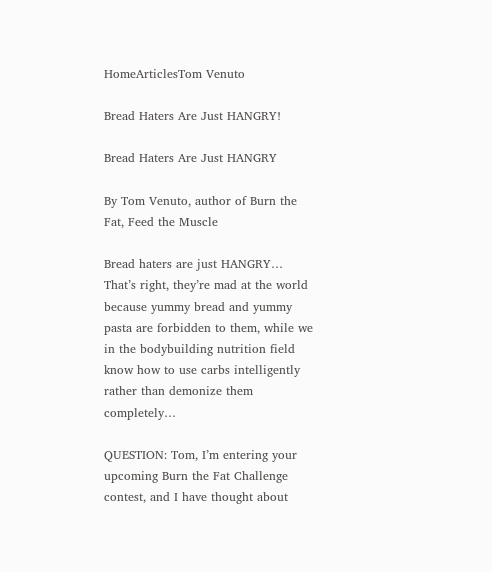HomeArticlesTom Venuto

Bread Haters Are Just HANGRY!

Bread Haters Are Just HANGRY

By Tom Venuto, author of Burn the Fat, Feed the Muscle

Bread haters are just HANGRY… That’s right, they’re mad at the world because yummy bread and yummy pasta are forbidden to them, while we in the bodybuilding nutrition field know how to use carbs intelligently rather than demonize them completely…

QUESTION: Tom, I’m entering your upcoming Burn the Fat Challenge contest, and I have thought about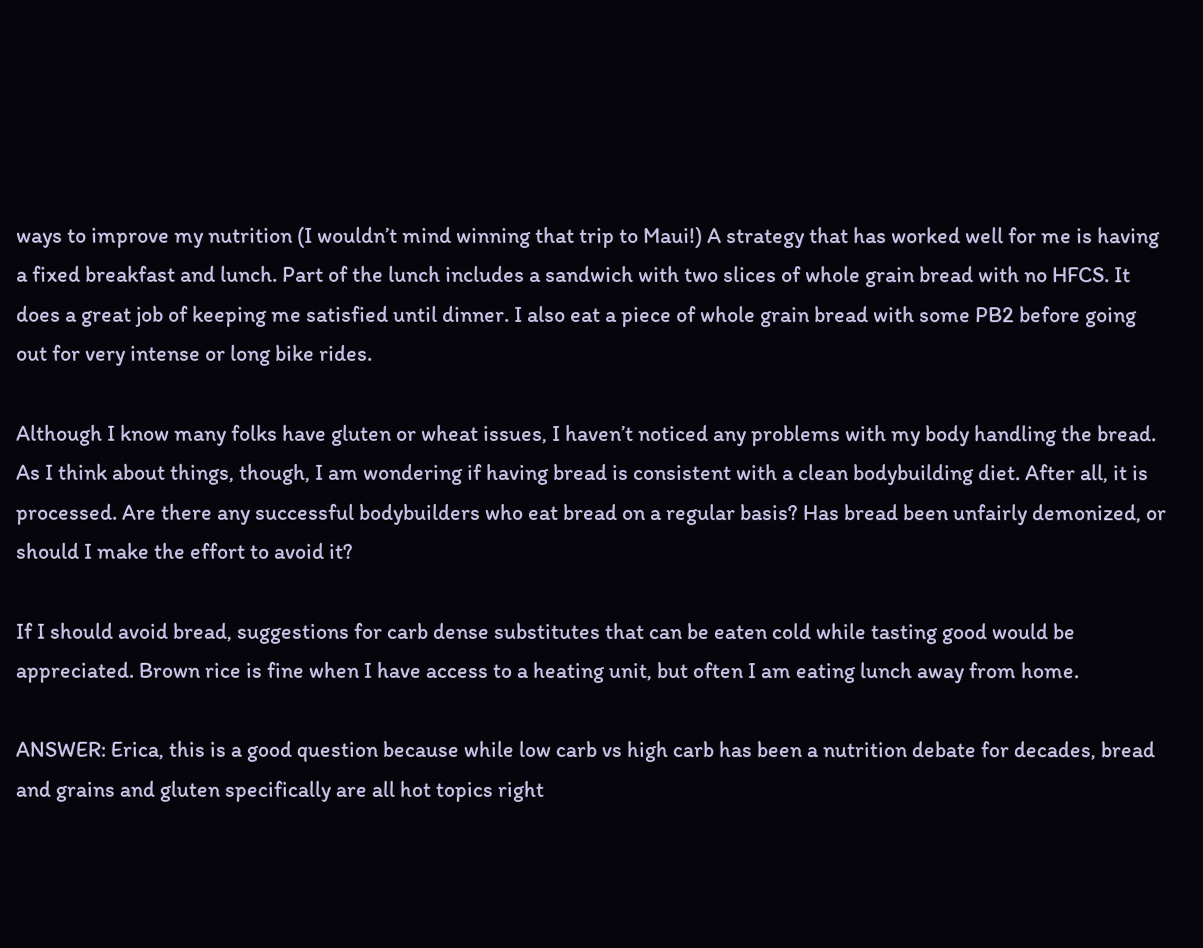ways to improve my nutrition (I wouldn’t mind winning that trip to Maui!) A strategy that has worked well for me is having a fixed breakfast and lunch. Part of the lunch includes a sandwich with two slices of whole grain bread with no HFCS. It does a great job of keeping me satisfied until dinner. I also eat a piece of whole grain bread with some PB2 before going out for very intense or long bike rides.

Although I know many folks have gluten or wheat issues, I haven’t noticed any problems with my body handling the bread. As I think about things, though, I am wondering if having bread is consistent with a clean bodybuilding diet. After all, it is processed. Are there any successful bodybuilders who eat bread on a regular basis? Has bread been unfairly demonized, or should I make the effort to avoid it?

If I should avoid bread, suggestions for carb dense substitutes that can be eaten cold while tasting good would be appreciated. Brown rice is fine when I have access to a heating unit, but often I am eating lunch away from home.

ANSWER: Erica, this is a good question because while low carb vs high carb has been a nutrition debate for decades, bread and grains and gluten specifically are all hot topics right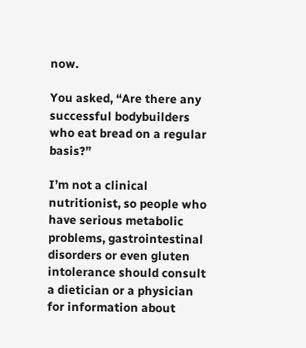now.

You asked, “Are there any successful bodybuilders who eat bread on a regular basis?”

I’m not a clinical nutritionist, so people who have serious metabolic problems, gastrointestinal disorders or even gluten intolerance should consult a dietician or a physician for information about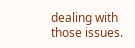dealing with those issues.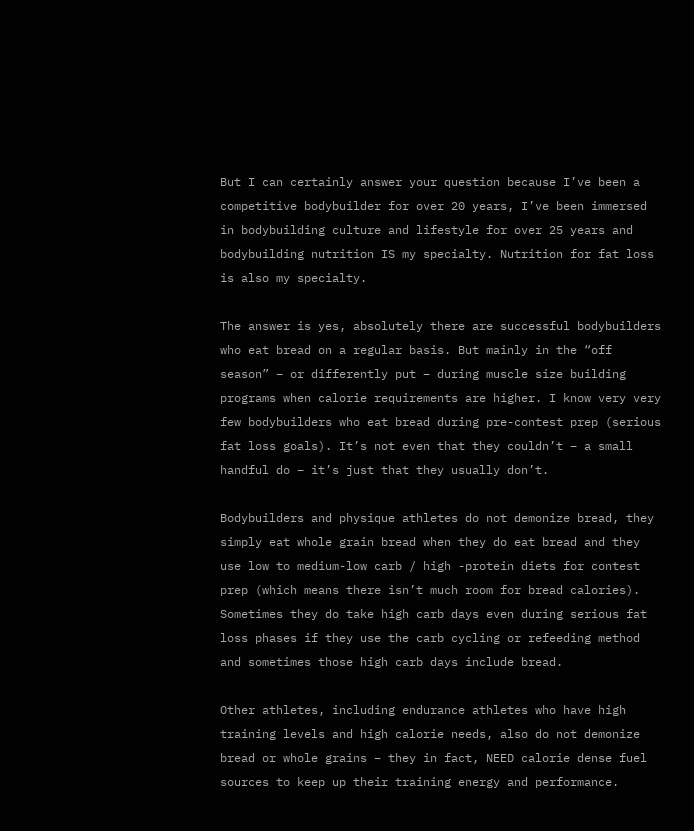But I can certainly answer your question because I’ve been a competitive bodybuilder for over 20 years, I’ve been immersed in bodybuilding culture and lifestyle for over 25 years and bodybuilding nutrition IS my specialty. Nutrition for fat loss is also my specialty.

The answer is yes, absolutely there are successful bodybuilders who eat bread on a regular basis. But mainly in the “off season” – or differently put – during muscle size building programs when calorie requirements are higher. I know very very few bodybuilders who eat bread during pre-contest prep (serious fat loss goals). It’s not even that they couldn’t – a small handful do – it’s just that they usually don’t.

Bodybuilders and physique athletes do not demonize bread, they simply eat whole grain bread when they do eat bread and they use low to medium-low carb / high -protein diets for contest prep (which means there isn’t much room for bread calories). Sometimes they do take high carb days even during serious fat loss phases if they use the carb cycling or refeeding method and sometimes those high carb days include bread.

Other athletes, including endurance athletes who have high training levels and high calorie needs, also do not demonize bread or whole grains – they in fact, NEED calorie dense fuel sources to keep up their training energy and performance.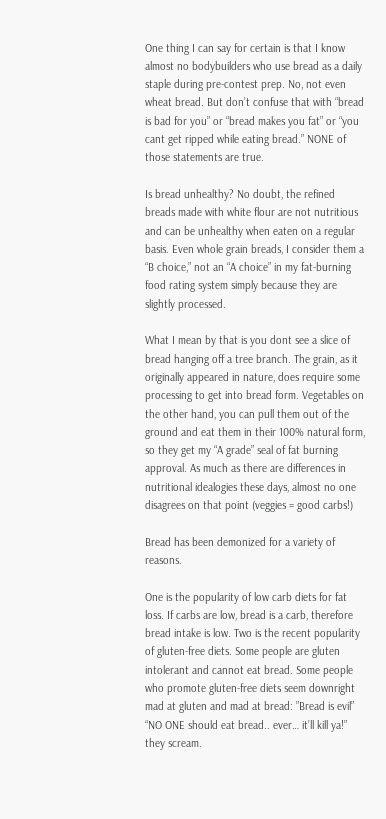One thing I can say for certain is that I know almost no bodybuilders who use bread as a daily staple during pre-contest prep. No, not even wheat bread. But don’t confuse that with “bread is bad for you” or “bread makes you fat” or “you cant get ripped while eating bread.” NONE of those statements are true.

Is bread unhealthy? No doubt, the refined breads made with white flour are not nutritious and can be unhealthy when eaten on a regular basis. Even whole grain breads, I consider them a “B choice,” not an “A choice” in my fat-burning food rating system simply because they are slightly processed.

What I mean by that is you dont see a slice of bread hanging off a tree branch. The grain, as it originally appeared in nature, does require some processing to get into bread form. Vegetables on the other hand, you can pull them out of the ground and eat them in their 100% natural form, so they get my “A grade” seal of fat burning approval. As much as there are differences in nutritional idealogies these days, almost no one disagrees on that point (veggies = good carbs!)

Bread has been demonized for a variety of reasons.

One is the popularity of low carb diets for fat loss. If carbs are low, bread is a carb, therefore bread intake is low. Two is the recent popularity of gluten-free diets. Some people are gluten intolerant and cannot eat bread. Some people who promote gluten-free diets seem downright mad at gluten and mad at bread: ”Bread is evil” “NO ONE should eat bread.. ever… it’ll kill ya!” they scream.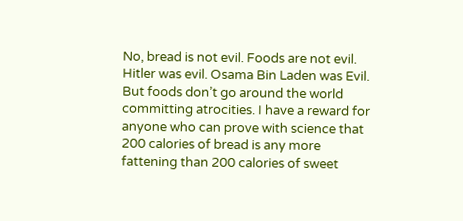No, bread is not evil. Foods are not evil. Hitler was evil. Osama Bin Laden was Evil. But foods don’t go around the world committing atrocities. I have a reward for anyone who can prove with science that 200 calories of bread is any more fattening than 200 calories of sweet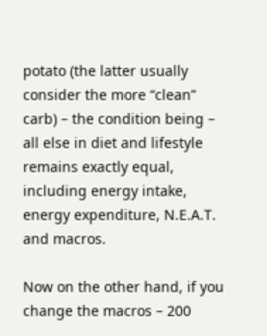potato (the latter usually consider the more “clean” carb) – the condition being – all else in diet and lifestyle remains exactly equal, including energy intake, energy expenditure, N.E.A.T. and macros.

Now on the other hand, if you change the macros – 200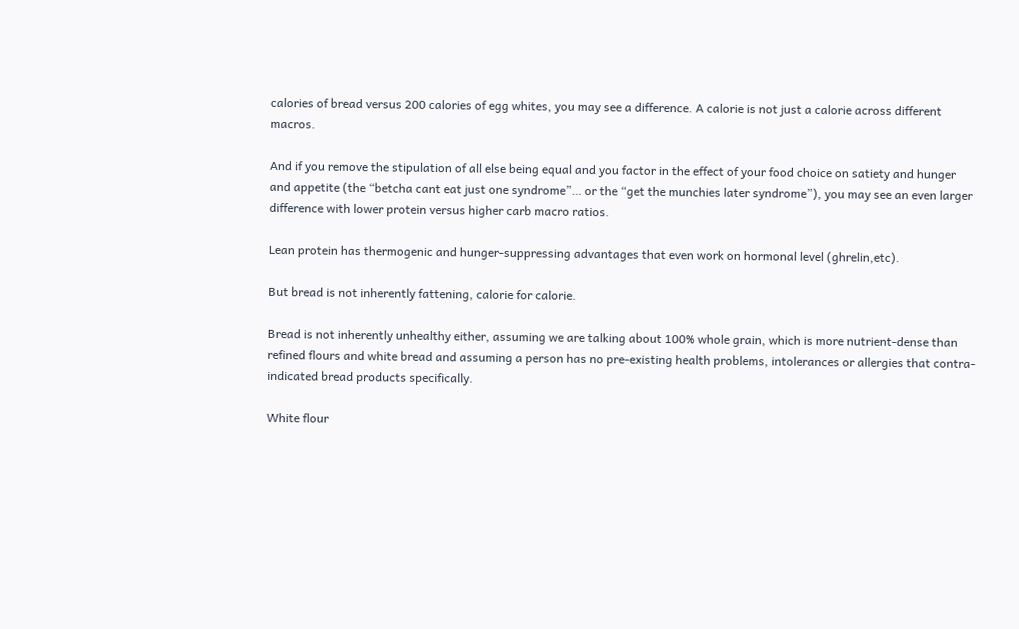calories of bread versus 200 calories of egg whites, you may see a difference. A calorie is not just a calorie across different macros.

And if you remove the stipulation of all else being equal and you factor in the effect of your food choice on satiety and hunger and appetite (the “betcha cant eat just one syndrome”… or the “get the munchies later syndrome”), you may see an even larger difference with lower protein versus higher carb macro ratios.

Lean protein has thermogenic and hunger-suppressing advantages that even work on hormonal level (ghrelin,etc).

But bread is not inherently fattening, calorie for calorie.

Bread is not inherently unhealthy either, assuming we are talking about 100% whole grain, which is more nutrient-dense than refined flours and white bread and assuming a person has no pre-existing health problems, intolerances or allergies that contra-indicated bread products specifically.

White flour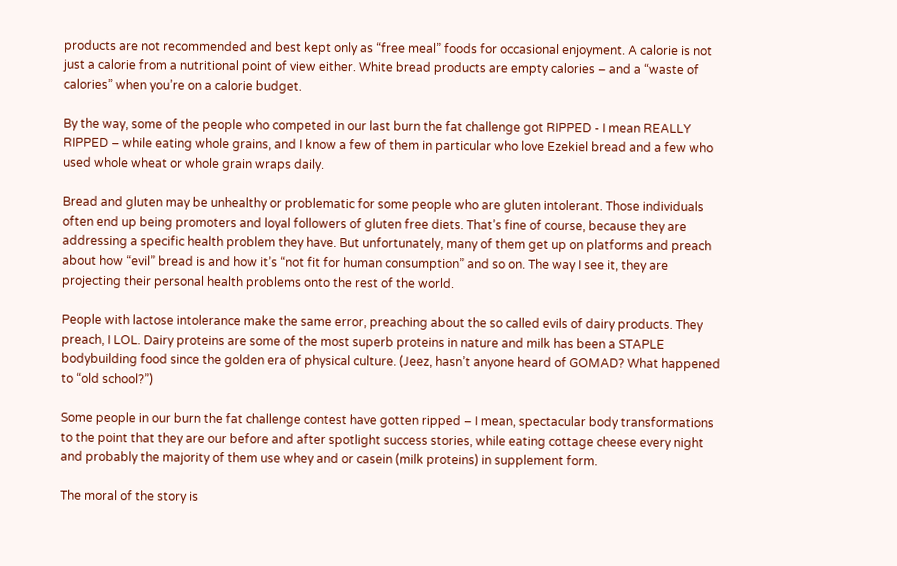products are not recommended and best kept only as “free meal” foods for occasional enjoyment. A calorie is not just a calorie from a nutritional point of view either. White bread products are empty calories – and a “waste of calories” when you’re on a calorie budget.

By the way, some of the people who competed in our last burn the fat challenge got RIPPED - I mean REALLY RIPPED – while eating whole grains, and I know a few of them in particular who love Ezekiel bread and a few who used whole wheat or whole grain wraps daily.

Bread and gluten may be unhealthy or problematic for some people who are gluten intolerant. Those individuals often end up being promoters and loyal followers of gluten free diets. That’s fine of course, because they are addressing a specific health problem they have. But unfortunately, many of them get up on platforms and preach about how “evil” bread is and how it’s “not fit for human consumption” and so on. The way I see it, they are projecting their personal health problems onto the rest of the world.

People with lactose intolerance make the same error, preaching about the so called evils of dairy products. They preach, I LOL. Dairy proteins are some of the most superb proteins in nature and milk has been a STAPLE bodybuilding food since the golden era of physical culture. (Jeez, hasn’t anyone heard of GOMAD? What happened to “old school?”)

Some people in our burn the fat challenge contest have gotten ripped – I mean, spectacular body transformations to the point that they are our before and after spotlight success stories, while eating cottage cheese every night and probably the majority of them use whey and or casein (milk proteins) in supplement form.

The moral of the story is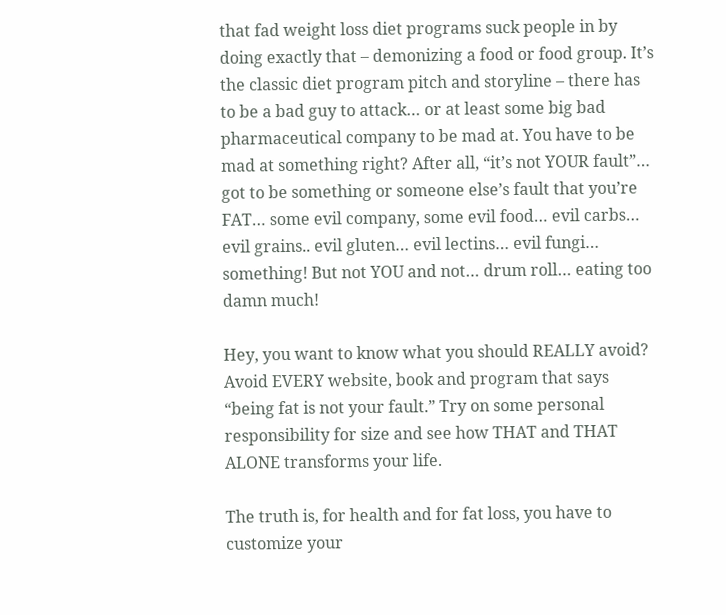that fad weight loss diet programs suck people in by doing exactly that – demonizing a food or food group. It’s the classic diet program pitch and storyline – there has to be a bad guy to attack… or at least some big bad pharmaceutical company to be mad at. You have to be mad at something right? After all, “it’s not YOUR fault”… got to be something or someone else’s fault that you’re FAT… some evil company, some evil food… evil carbs… evil grains.. evil gluten… evil lectins… evil fungi… something! But not YOU and not… drum roll… eating too damn much!

Hey, you want to know what you should REALLY avoid? Avoid EVERY website, book and program that says “being fat is not your fault.” Try on some personal responsibility for size and see how THAT and THAT ALONE transforms your life.

The truth is, for health and for fat loss, you have to customize your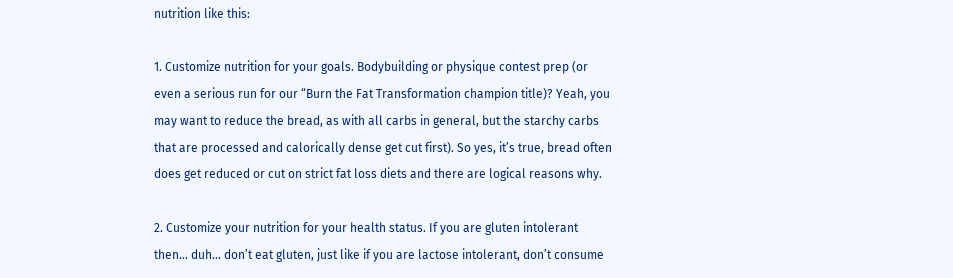nutrition like this:

1. Customize nutrition for your goals. Bodybuilding or physique contest prep (or even a serious run for our “Burn the Fat Transformation champion title)? Yeah, you may want to reduce the bread, as with all carbs in general, but the starchy carbs that are processed and calorically dense get cut first). So yes, it’s true, bread often does get reduced or cut on strict fat loss diets and there are logical reasons why.

2. Customize your nutrition for your health status. If you are gluten intolerant then… duh… don’t eat gluten, just like if you are lactose intolerant, don’t consume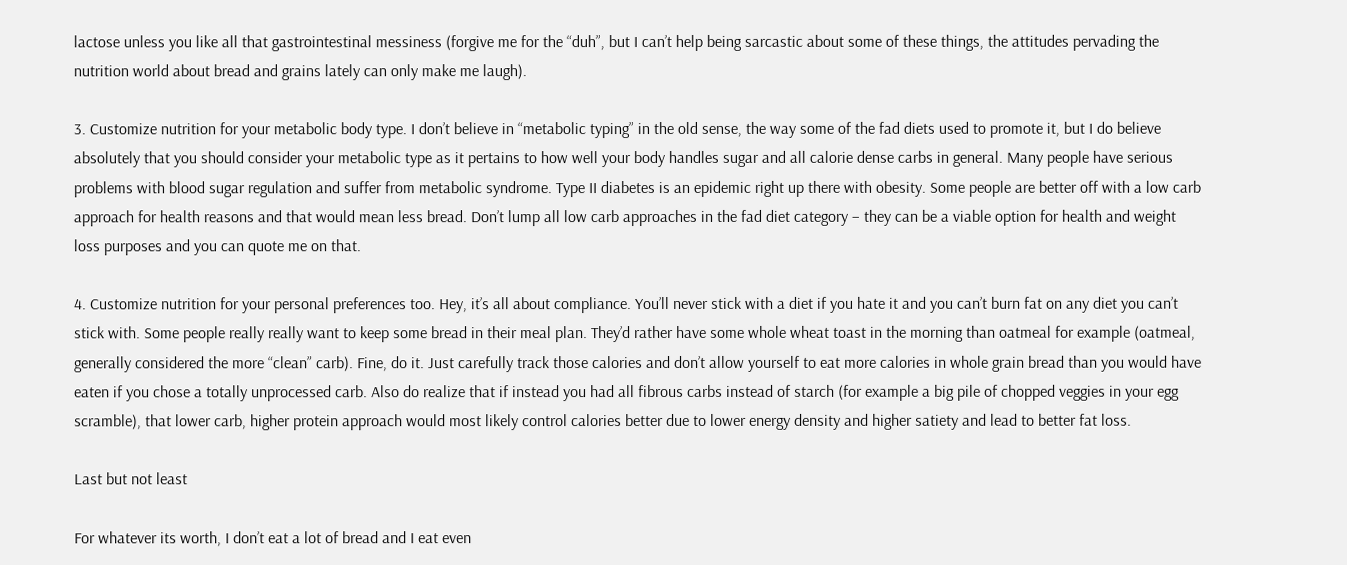lactose unless you like all that gastrointestinal messiness (forgive me for the “duh”, but I can’t help being sarcastic about some of these things, the attitudes pervading the nutrition world about bread and grains lately can only make me laugh).

3. Customize nutrition for your metabolic body type. I don’t believe in “metabolic typing” in the old sense, the way some of the fad diets used to promote it, but I do believe absolutely that you should consider your metabolic type as it pertains to how well your body handles sugar and all calorie dense carbs in general. Many people have serious problems with blood sugar regulation and suffer from metabolic syndrome. Type II diabetes is an epidemic right up there with obesity. Some people are better off with a low carb approach for health reasons and that would mean less bread. Don’t lump all low carb approaches in the fad diet category – they can be a viable option for health and weight loss purposes and you can quote me on that.

4. Customize nutrition for your personal preferences too. Hey, it’s all about compliance. You’ll never stick with a diet if you hate it and you can’t burn fat on any diet you can’t stick with. Some people really really want to keep some bread in their meal plan. They’d rather have some whole wheat toast in the morning than oatmeal for example (oatmeal, generally considered the more “clean” carb). Fine, do it. Just carefully track those calories and don’t allow yourself to eat more calories in whole grain bread than you would have eaten if you chose a totally unprocessed carb. Also do realize that if instead you had all fibrous carbs instead of starch (for example a big pile of chopped veggies in your egg scramble), that lower carb, higher protein approach would most likely control calories better due to lower energy density and higher satiety and lead to better fat loss.

Last but not least

For whatever its worth, I don’t eat a lot of bread and I eat even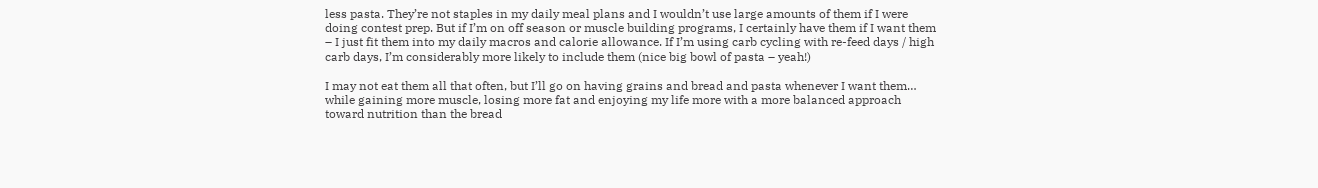less pasta. They’re not staples in my daily meal plans and I wouldn’t use large amounts of them if I were doing contest prep. But if I’m on off season or muscle building programs, I certainly have them if I want them – I just fit them into my daily macros and calorie allowance. If I’m using carb cycling with re-feed days / high carb days, I’m considerably more likely to include them (nice big bowl of pasta – yeah!)

I may not eat them all that often, but I’ll go on having grains and bread and pasta whenever I want them… while gaining more muscle, losing more fat and enjoying my life more with a more balanced approach toward nutrition than the bread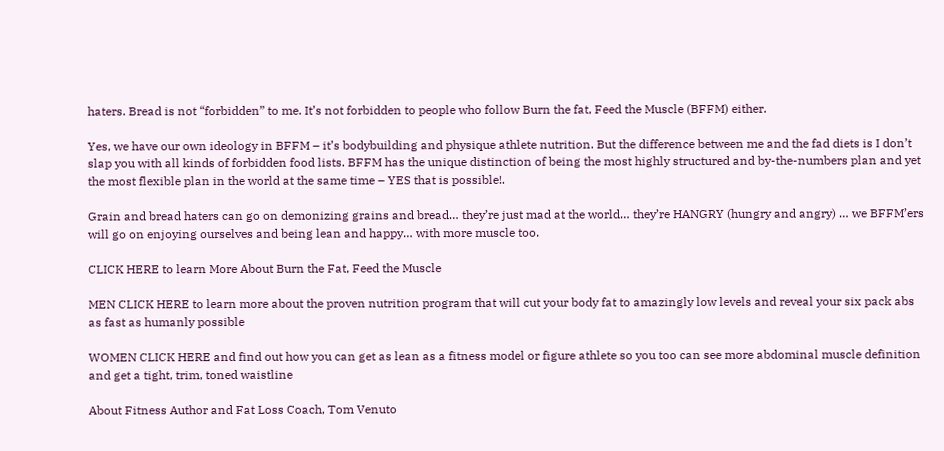haters. Bread is not “forbidden” to me. It’s not forbidden to people who follow Burn the fat, Feed the Muscle (BFFM) either.

Yes, we have our own ideology in BFFM – it’s bodybuilding and physique athlete nutrition. But the difference between me and the fad diets is I don’t slap you with all kinds of forbidden food lists. BFFM has the unique distinction of being the most highly structured and by-the-numbers plan and yet the most flexible plan in the world at the same time – YES that is possible!.

Grain and bread haters can go on demonizing grains and bread… they’re just mad at the world… they’re HANGRY (hungry and angry) … we BFFM’ers will go on enjoying ourselves and being lean and happy… with more muscle too.

CLICK HERE to learn More About Burn the Fat, Feed the Muscle

MEN CLICK HERE to learn more about the proven nutrition program that will cut your body fat to amazingly low levels and reveal your six pack abs as fast as humanly possible

WOMEN CLICK HERE and find out how you can get as lean as a fitness model or figure athlete so you too can see more abdominal muscle definition and get a tight, trim, toned waistline

About Fitness Author and Fat Loss Coach, Tom Venuto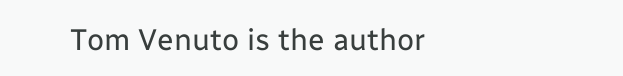Tom Venuto is the author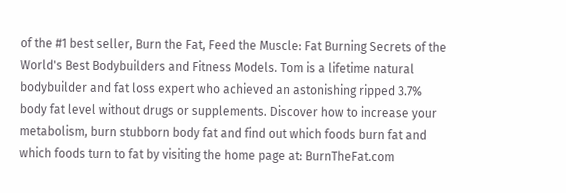of the #1 best seller, Burn the Fat, Feed the Muscle: Fat Burning Secrets of the World's Best Bodybuilders and Fitness Models. Tom is a lifetime natural bodybuilder and fat loss expert who achieved an astonishing ripped 3.7% body fat level without drugs or supplements. Discover how to increase your metabolism, burn stubborn body fat and find out which foods burn fat and which foods turn to fat by visiting the home page at: BurnTheFat.com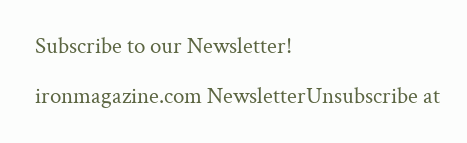Subscribe to our Newsletter!

ironmagazine.com NewsletterUnsubscribe at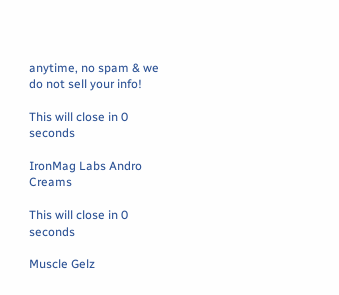anytime, no spam & we do not sell your info!

This will close in 0 seconds

IronMag Labs Andro Creams

This will close in 0 seconds

Muscle Gelz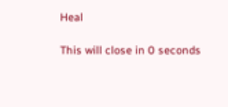Heal

This will close in 0 seconds